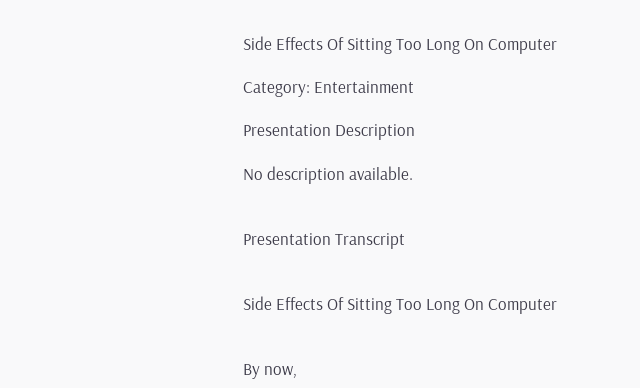Side Effects Of Sitting Too Long On Computer

Category: Entertainment

Presentation Description

No description available.


Presentation Transcript


Side Effects Of Sitting Too Long On Computer


By now,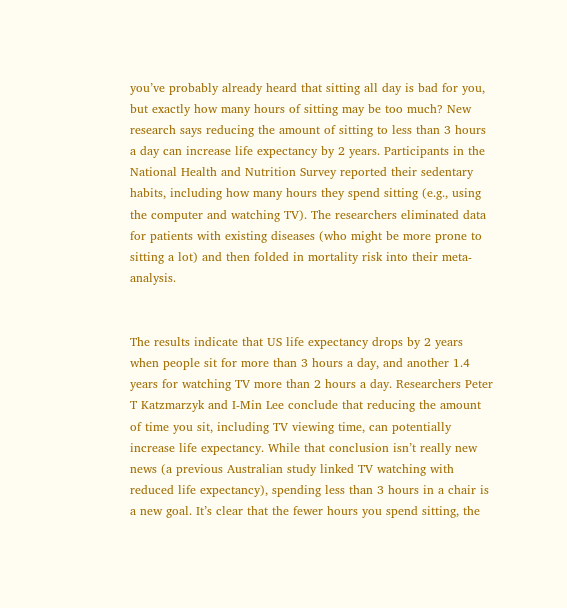you’ve probably already heard that sitting all day is bad for you, but exactly how many hours of sitting may be too much? New research says reducing the amount of sitting to less than 3 hours a day can increase life expectancy by 2 years. Participants in the National Health and Nutrition Survey reported their sedentary habits, including how many hours they spend sitting (e.g., using the computer and watching TV). The researchers eliminated data for patients with existing diseases (who might be more prone to sitting a lot) and then folded in mortality risk into their meta- analysis.


The results indicate that US life expectancy drops by 2 years when people sit for more than 3 hours a day, and another 1.4 years for watching TV more than 2 hours a day. Researchers Peter T Katzmarzyk and I-Min Lee conclude that reducing the amount of time you sit, including TV viewing time, can potentially increase life expectancy. While that conclusion isn’t really new news (a previous Australian study linked TV watching with reduced life expectancy), spending less than 3 hours in a chair is a new goal. It’s clear that the fewer hours you spend sitting, the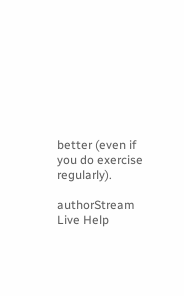better (even if you do exercise regularly).

authorStream Live Help